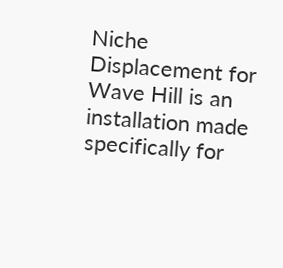Niche Displacement for Wave Hill is an installation made specifically for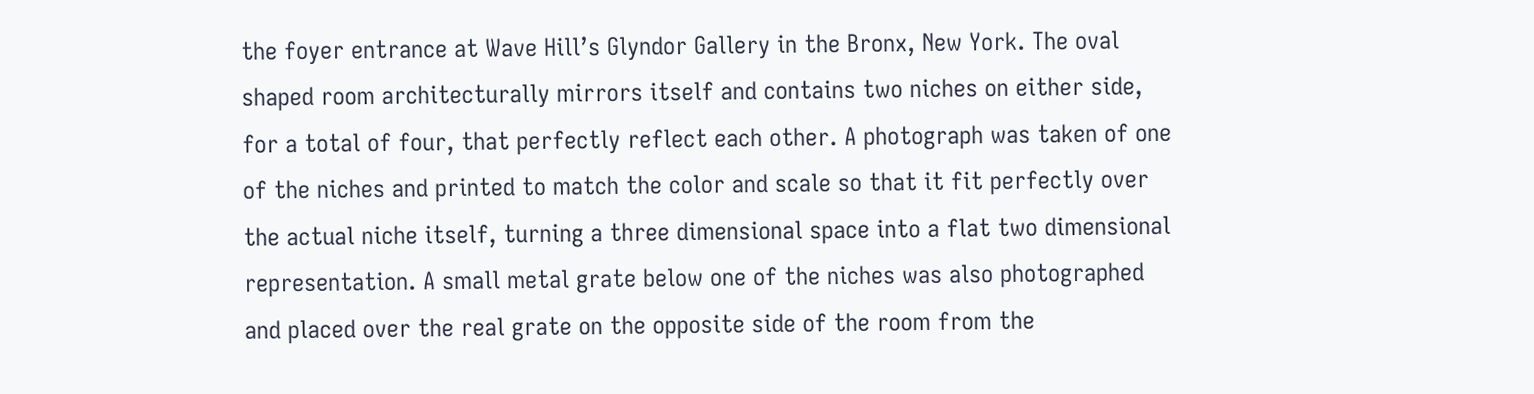the foyer entrance at Wave Hill’s Glyndor Gallery in the Bronx, New York. The oval shaped room architecturally mirrors itself and contains two niches on either side, for a total of four, that perfectly reflect each other. A photograph was taken of one of the niches and printed to match the color and scale so that it fit perfectly over the actual niche itself, turning a three dimensional space into a flat two dimensional representation. A small metal grate below one of the niches was also photographed and placed over the real grate on the opposite side of the room from the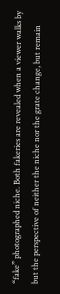“fake” photographed niche. Both fakeries are revealed when a viewer walks by but the perspective of neither the niche nor the grate change, but remain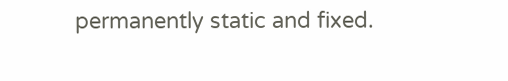permanently static and fixed.